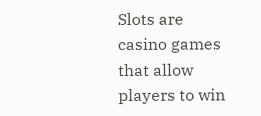Slots are casino games that allow players to win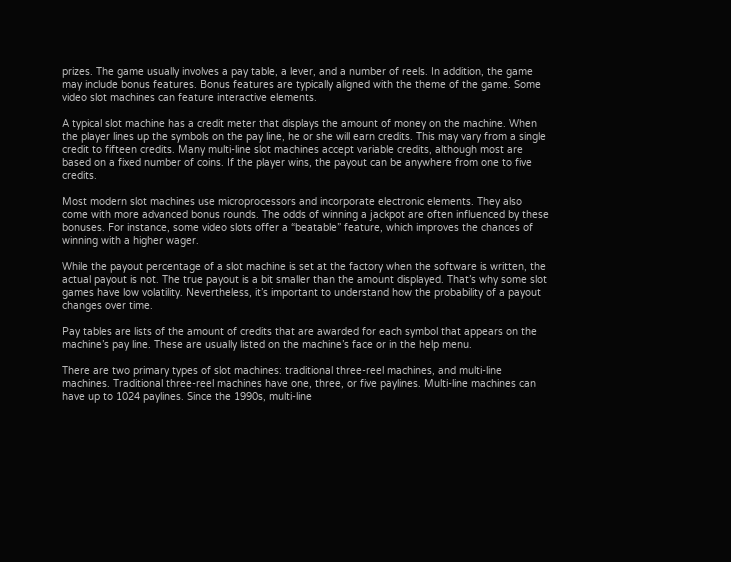prizes. The game usually involves a pay table, a lever, and a number of reels. In addition, the game may include bonus features. Bonus features are typically aligned with the theme of the game. Some video slot machines can feature interactive elements.

A typical slot machine has a credit meter that displays the amount of money on the machine. When the player lines up the symbols on the pay line, he or she will earn credits. This may vary from a single credit to fifteen credits. Many multi-line slot machines accept variable credits, although most are based on a fixed number of coins. If the player wins, the payout can be anywhere from one to five credits.

Most modern slot machines use microprocessors and incorporate electronic elements. They also come with more advanced bonus rounds. The odds of winning a jackpot are often influenced by these bonuses. For instance, some video slots offer a “beatable” feature, which improves the chances of winning with a higher wager.

While the payout percentage of a slot machine is set at the factory when the software is written, the actual payout is not. The true payout is a bit smaller than the amount displayed. That’s why some slot games have low volatility. Nevertheless, it’s important to understand how the probability of a payout changes over time.

Pay tables are lists of the amount of credits that are awarded for each symbol that appears on the machine’s pay line. These are usually listed on the machine’s face or in the help menu.

There are two primary types of slot machines: traditional three-reel machines, and multi-line machines. Traditional three-reel machines have one, three, or five paylines. Multi-line machines can have up to 1024 paylines. Since the 1990s, multi-line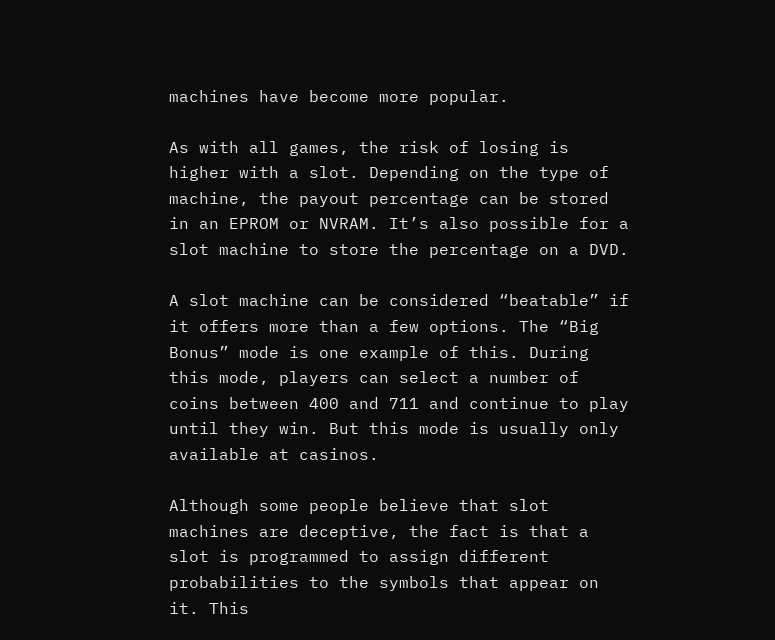machines have become more popular.

As with all games, the risk of losing is higher with a slot. Depending on the type of machine, the payout percentage can be stored in an EPROM or NVRAM. It’s also possible for a slot machine to store the percentage on a DVD.

A slot machine can be considered “beatable” if it offers more than a few options. The “Big Bonus” mode is one example of this. During this mode, players can select a number of coins between 400 and 711 and continue to play until they win. But this mode is usually only available at casinos.

Although some people believe that slot machines are deceptive, the fact is that a slot is programmed to assign different probabilities to the symbols that appear on it. This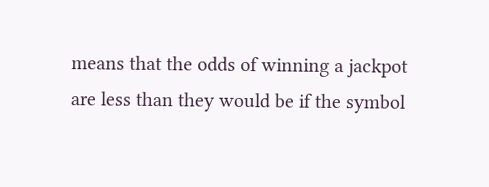means that the odds of winning a jackpot are less than they would be if the symbol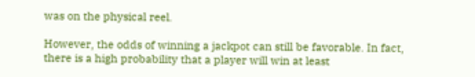was on the physical reel.

However, the odds of winning a jackpot can still be favorable. In fact, there is a high probability that a player will win at least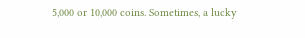5,000 or 10,000 coins. Sometimes, a lucky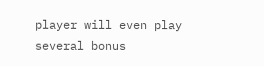player will even play several bonus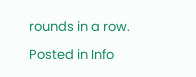rounds in a row.

Posted in Info